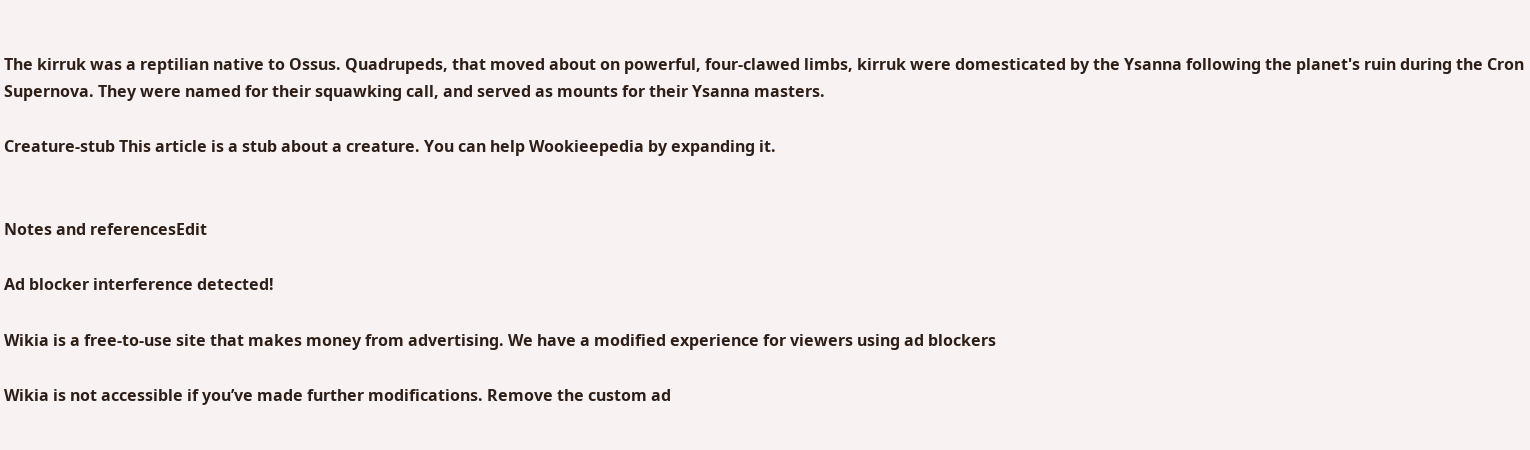The kirruk was a reptilian native to Ossus. Quadrupeds, that moved about on powerful, four-clawed limbs, kirruk were domesticated by the Ysanna following the planet's ruin during the Cron Supernova. They were named for their squawking call, and served as mounts for their Ysanna masters.

Creature-stub This article is a stub about a creature. You can help Wookieepedia by expanding it.


Notes and referencesEdit

Ad blocker interference detected!

Wikia is a free-to-use site that makes money from advertising. We have a modified experience for viewers using ad blockers

Wikia is not accessible if you’ve made further modifications. Remove the custom ad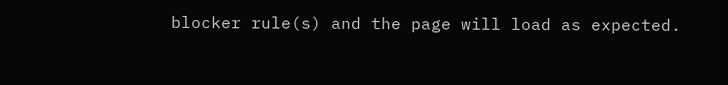blocker rule(s) and the page will load as expected.